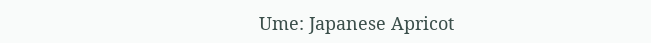Ume: Japanese Apricot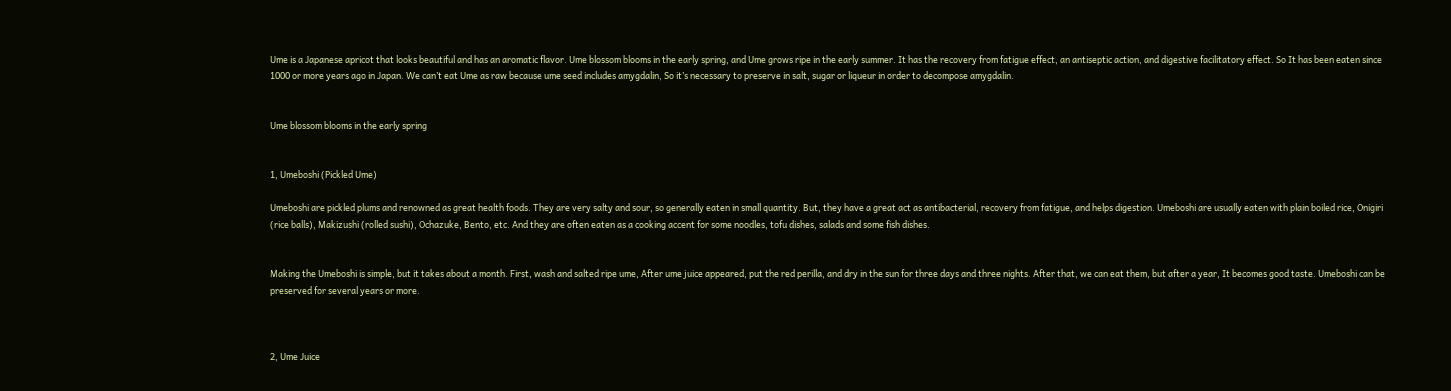Ume is a Japanese apricot that looks beautiful and has an aromatic flavor. Ume blossom blooms in the early spring, and Ume grows ripe in the early summer. It has the recovery from fatigue effect, an antiseptic action, and digestive facilitatory effect. So It has been eaten since 1000 or more years ago in Japan. We can’t eat Ume as raw because ume seed includes amygdalin, So it’s necessary to preserve in salt, sugar or liqueur in order to decompose amygdalin.


Ume blossom blooms in the early spring


1, Umeboshi (Pickled Ume)

Umeboshi are pickled plums and renowned as great health foods. They are very salty and sour, so generally eaten in small quantity. But, they have a great act as antibacterial, recovery from fatigue, and helps digestion. Umeboshi are usually eaten with plain boiled rice, Onigiri (rice balls), Makizushi (rolled sushi), Ochazuke, Bento, etc. And they are often eaten as a cooking accent for some noodles, tofu dishes, salads and some fish dishes.


Making the Umeboshi is simple, but it takes about a month. First, wash and salted ripe ume, After ume juice appeared, put the red perilla, and dry in the sun for three days and three nights. After that, we can eat them, but after a year, It becomes good taste. Umeboshi can be preserved for several years or more.



2, Ume Juice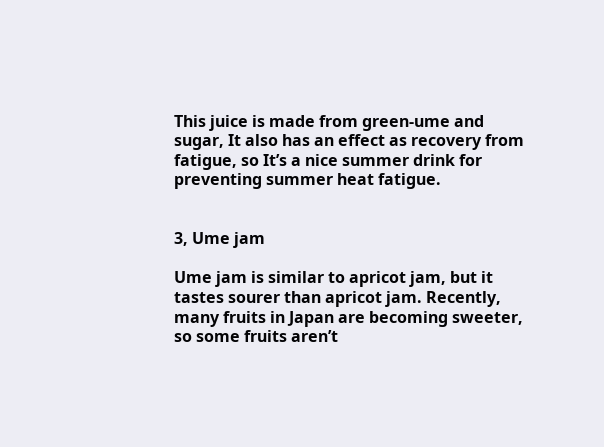This juice is made from green-ume and sugar, It also has an effect as recovery from fatigue, so It’s a nice summer drink for preventing summer heat fatigue.


3, Ume jam

Ume jam is similar to apricot jam, but it tastes sourer than apricot jam. Recently, many fruits in Japan are becoming sweeter, so some fruits aren’t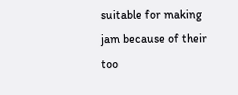suitable for making jam because of their too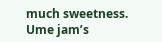much sweetness. Ume jam’s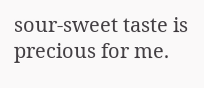sour-sweet taste is precious for me.